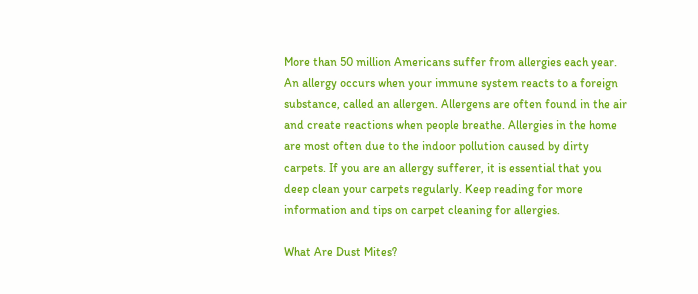More than 50 million Americans suffer from allergies each year. An allergy occurs when your immune system reacts to a foreign substance, called an allergen. Allergens are often found in the air and create reactions when people breathe. Allergies in the home are most often due to the indoor pollution caused by dirty carpets. If you are an allergy sufferer, it is essential that you deep clean your carpets regularly. Keep reading for more information and tips on carpet cleaning for allergies.

What Are Dust Mites?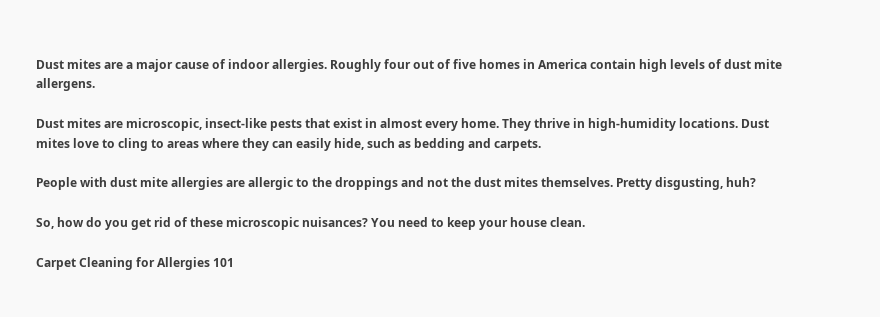Dust mites are a major cause of indoor allergies. Roughly four out of five homes in America contain high levels of dust mite allergens.

Dust mites are microscopic, insect-like pests that exist in almost every home. They thrive in high-humidity locations. Dust mites love to cling to areas where they can easily hide, such as bedding and carpets.

People with dust mite allergies are allergic to the droppings and not the dust mites themselves. Pretty disgusting, huh?

So, how do you get rid of these microscopic nuisances? You need to keep your house clean.

Carpet Cleaning for Allergies 101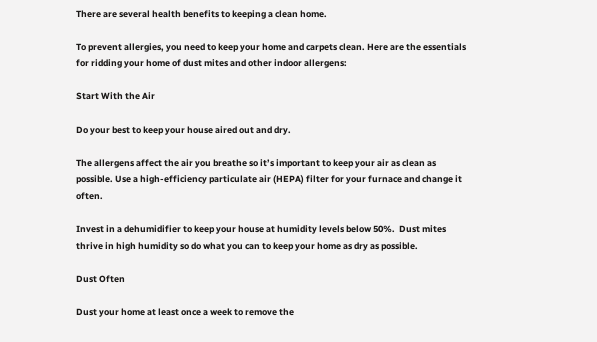There are several health benefits to keeping a clean home.

To prevent allergies, you need to keep your home and carpets clean. Here are the essentials for ridding your home of dust mites and other indoor allergens:

Start With the Air

Do your best to keep your house aired out and dry.

The allergens affect the air you breathe so it’s important to keep your air as clean as possible. Use a high-efficiency particulate air (HEPA) filter for your furnace and change it often.

Invest in a dehumidifier to keep your house at humidity levels below 50%.  Dust mites thrive in high humidity so do what you can to keep your home as dry as possible.

Dust Often

Dust your home at least once a week to remove the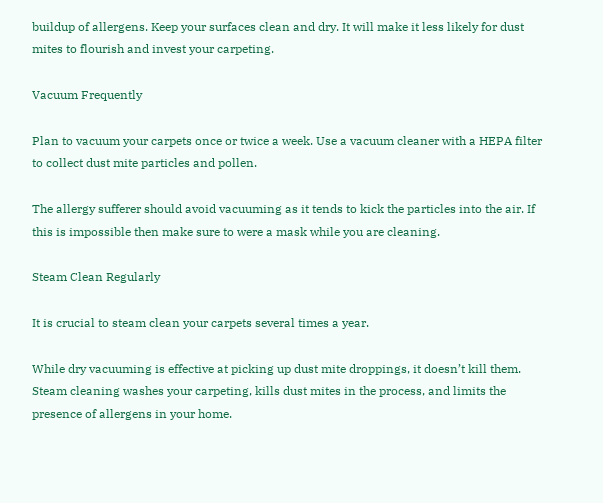buildup of allergens. Keep your surfaces clean and dry. It will make it less likely for dust mites to flourish and invest your carpeting.

Vacuum Frequently

Plan to vacuum your carpets once or twice a week. Use a vacuum cleaner with a HEPA filter to collect dust mite particles and pollen.

The allergy sufferer should avoid vacuuming as it tends to kick the particles into the air. If this is impossible then make sure to were a mask while you are cleaning.

Steam Clean Regularly

It is crucial to steam clean your carpets several times a year.

While dry vacuuming is effective at picking up dust mite droppings, it doesn’t kill them. Steam cleaning washes your carpeting, kills dust mites in the process, and limits the presence of allergens in your home.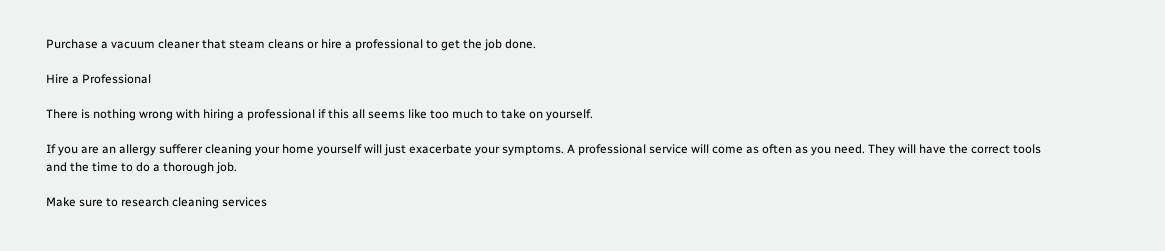Purchase a vacuum cleaner that steam cleans or hire a professional to get the job done.

Hire a Professional

There is nothing wrong with hiring a professional if this all seems like too much to take on yourself.

If you are an allergy sufferer cleaning your home yourself will just exacerbate your symptoms. A professional service will come as often as you need. They will have the correct tools and the time to do a thorough job.

Make sure to research cleaning services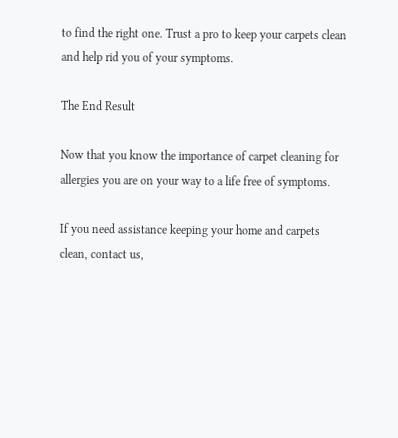to find the right one. Trust a pro to keep your carpets clean and help rid you of your symptoms.

The End Result

Now that you know the importance of carpet cleaning for allergies you are on your way to a life free of symptoms.

If you need assistance keeping your home and carpets clean, contact us,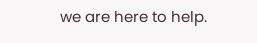we are here to help.